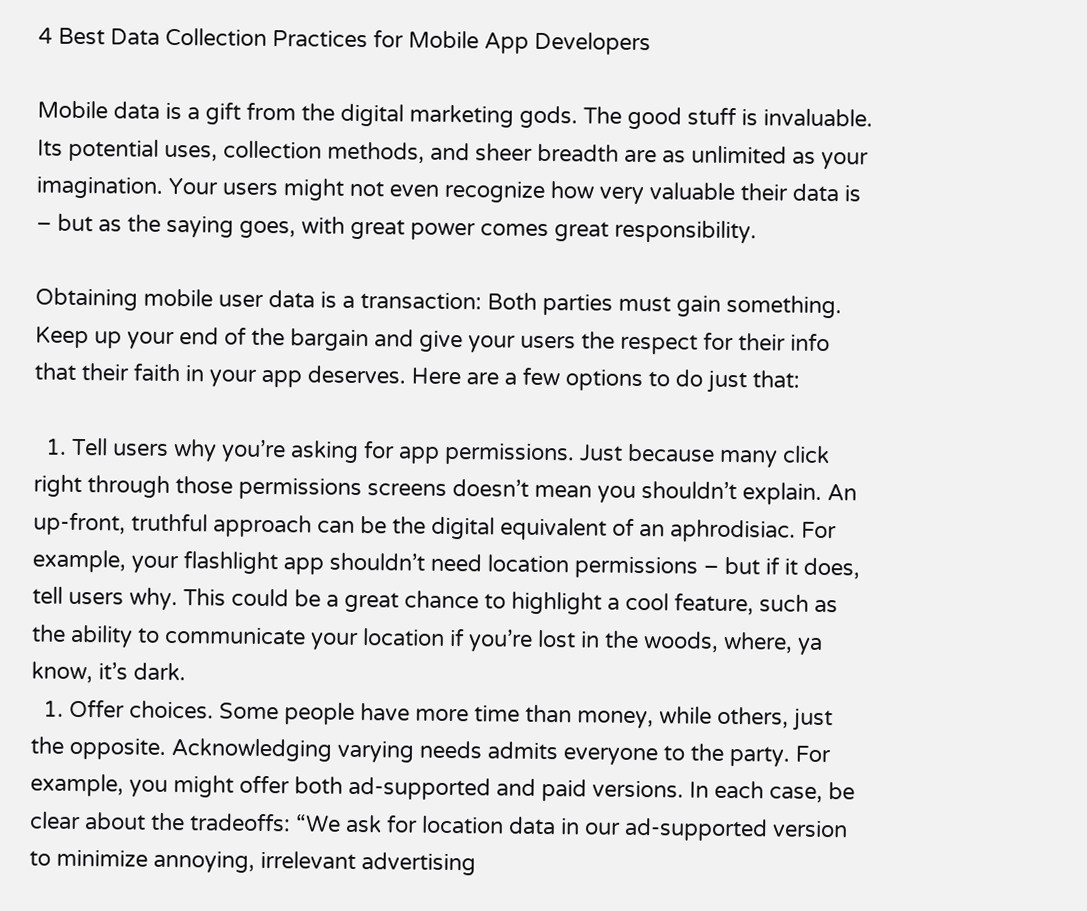4 Best Data Collection Practices for Mobile App Developers

Mobile data is a gift from the digital marketing gods. The good stuff is invaluable. Its potential uses, collection methods, and sheer breadth are as unlimited as your imagination. Your users might not even recognize how very valuable their data is – but as the saying goes, with great power comes great responsibility.

Obtaining mobile user data is a transaction: Both parties must gain something. Keep up your end of the bargain and give your users the respect for their info that their faith in your app deserves. Here are a few options to do just that:

  1. Tell users why you’re asking for app permissions. Just because many click right through those permissions screens doesn’t mean you shouldn’t explain. An up-front, truthful approach can be the digital equivalent of an aphrodisiac. For example, your flashlight app shouldn’t need location permissions – but if it does, tell users why. This could be a great chance to highlight a cool feature, such as the ability to communicate your location if you’re lost in the woods, where, ya know, it’s dark.
  1. Offer choices. Some people have more time than money, while others, just the opposite. Acknowledging varying needs admits everyone to the party. For example, you might offer both ad-supported and paid versions. In each case, be clear about the tradeoffs: “We ask for location data in our ad-supported version to minimize annoying, irrelevant advertising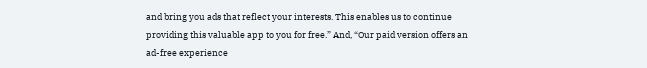and bring you ads that reflect your interests. This enables us to continue providing this valuable app to you for free.” And, “Our paid version offers an ad-free experience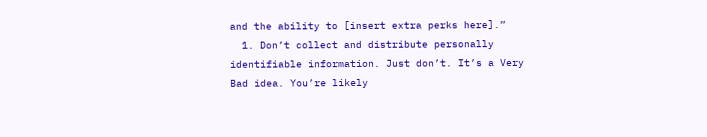and the ability to [insert extra perks here].”
  1. Don’t collect and distribute personally identifiable information. Just don’t. It’s a Very Bad idea. You’re likely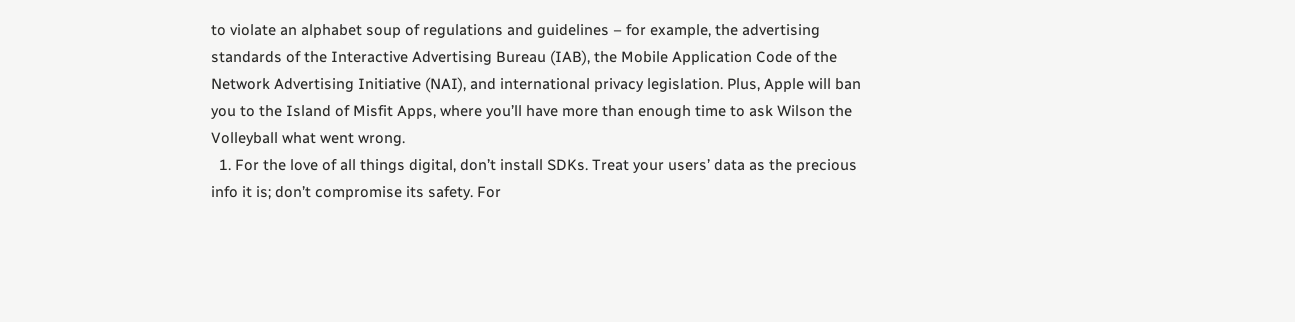to violate an alphabet soup of regulations and guidelines – for example, the advertising standards of the Interactive Advertising Bureau (IAB), the Mobile Application Code of the Network Advertising Initiative (NAI), and international privacy legislation. Plus, Apple will ban you to the Island of Misfit Apps, where you’ll have more than enough time to ask Wilson the Volleyball what went wrong.
  1. For the love of all things digital, don’t install SDKs. Treat your users’ data as the precious info it is; don’t compromise its safety. For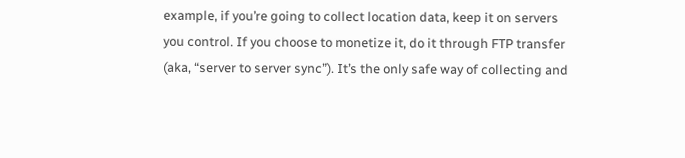example, if you’re going to collect location data, keep it on servers you control. If you choose to monetize it, do it through FTP transfer (aka, “server to server sync”). It’s the only safe way of collecting and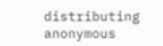distributing anonymous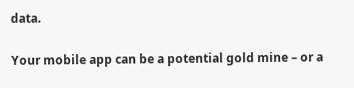data.

Your mobile app can be a potential gold mine – or a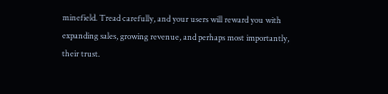minefield. Tread carefully, and your users will reward you with expanding sales, growing revenue, and perhaps most importantly, their trust.